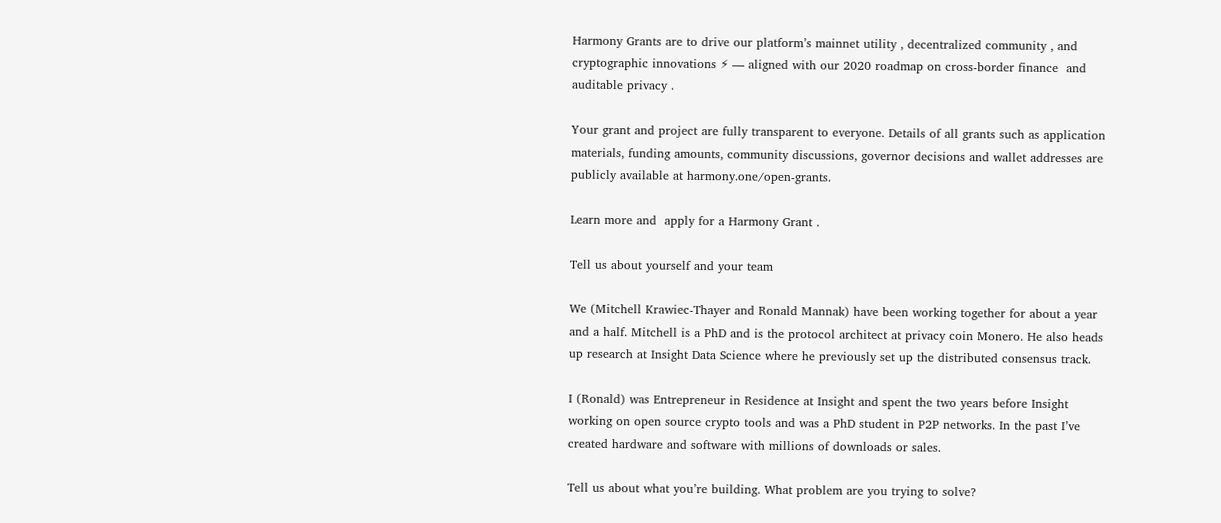Harmony Grants are to drive our platform’s mainnet utility , decentralized community , and cryptographic innovations ⚡ — aligned with our 2020 roadmap on cross-border finance  and auditable privacy .

Your grant and project are fully transparent to everyone. Details of all grants such as application materials, funding amounts, community discussions, governor decisions and wallet addresses are publicly available at harmony.one/open-grants.

Learn more and  apply for a Harmony Grant .

Tell us about yourself and your team

We (Mitchell Krawiec-Thayer and Ronald Mannak) have been working together for about a year and a half. Mitchell is a PhD and is the protocol architect at privacy coin Monero. He also heads up research at Insight Data Science where he previously set up the distributed consensus track.

I (Ronald) was Entrepreneur in Residence at Insight and spent the two years before Insight working on open source crypto tools and was a PhD student in P2P networks. In the past I’ve created hardware and software with millions of downloads or sales.

Tell us about what you’re building. What problem are you trying to solve?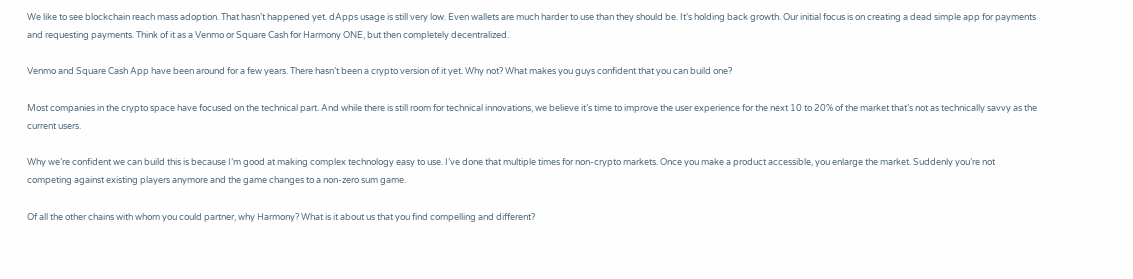We like to see blockchain reach mass adoption. That hasn’t happened yet. dApps usage is still very low. Even wallets are much harder to use than they should be. It’s holding back growth. Our initial focus is on creating a dead simple app for payments and requesting payments. Think of it as a Venmo or Square Cash for Harmony ONE, but then completely decentralized.

Venmo and Square Cash App have been around for a few years. There hasn’t been a crypto version of it yet. Why not? What makes you guys confident that you can build one?

Most companies in the crypto space have focused on the technical part. And while there is still room for technical innovations, we believe it’s time to improve the user experience for the next 10 to 20% of the market that’s not as technically savvy as the current users.

Why we’re confident we can build this is because I’m good at making complex technology easy to use. I’ve done that multiple times for non-crypto markets. Once you make a product accessible, you enlarge the market. Suddenly you’re not competing against existing players anymore and the game changes to a non-zero sum game.

Of all the other chains with whom you could partner, why Harmony? What is it about us that you find compelling and different?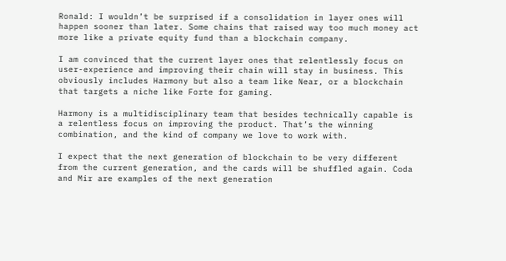Ronald: I wouldn’t be surprised if a consolidation in layer ones will happen sooner than later. Some chains that raised way too much money act more like a private equity fund than a blockchain company.

I am convinced that the current layer ones that relentlessly focus on user-experience and improving their chain will stay in business. This obviously includes Harmony but also a team like Near, or a blockchain that targets a niche like Forte for gaming.

Harmony is a multidisciplinary team that besides technically capable is a relentless focus on improving the product. That’s the winning combination, and the kind of company we love to work with.

I expect that the next generation of blockchain to be very different from the current generation, and the cards will be shuffled again. Coda and Mir are examples of the next generation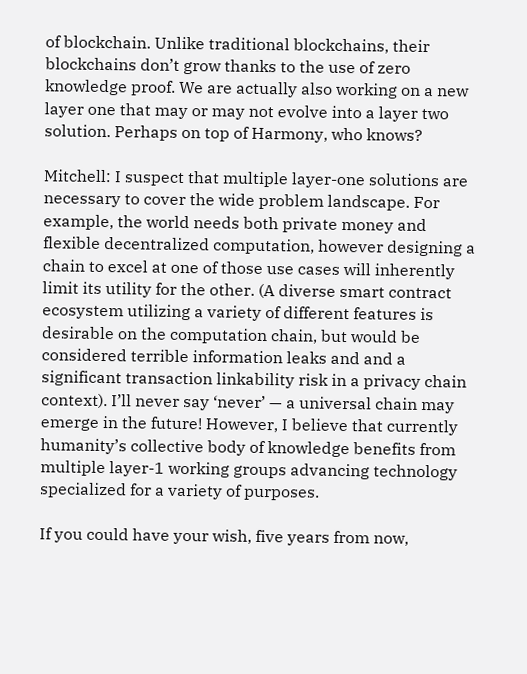of blockchain. Unlike traditional blockchains, their blockchains don’t grow thanks to the use of zero knowledge proof. We are actually also working on a new layer one that may or may not evolve into a layer two solution. Perhaps on top of Harmony, who knows?

Mitchell: I suspect that multiple layer-one solutions are necessary to cover the wide problem landscape. For example, the world needs both private money and flexible decentralized computation, however designing a chain to excel at one of those use cases will inherently limit its utility for the other. (A diverse smart contract ecosystem utilizing a variety of different features is desirable on the computation chain, but would be considered terrible information leaks and and a significant transaction linkability risk in a privacy chain context). I’ll never say ‘never’ — a universal chain may emerge in the future! However, I believe that currently humanity’s collective body of knowledge benefits from multiple layer-1 working groups advancing technology specialized for a variety of purposes.

If you could have your wish, five years from now,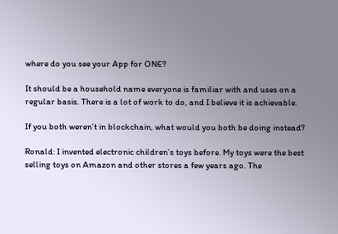where do you see your App for ONE?

It should be a household name everyone is familiar with and uses on a regular basis. There is a lot of work to do, and I believe it is achievable.

If you both weren’t in blockchain, what would you both be doing instead?

Ronald: I invented electronic children’s toys before. My toys were the best selling toys on Amazon and other stores a few years ago. The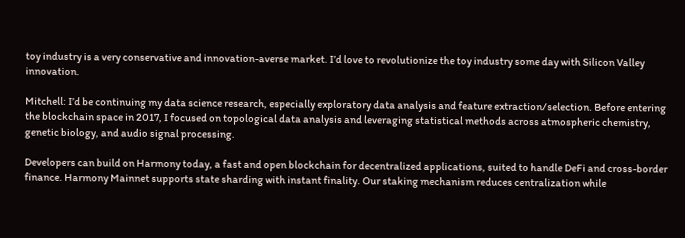toy industry is a very conservative and innovation-averse market. I’d love to revolutionize the toy industry some day with Silicon Valley innovation.

Mitchell: I’d be continuing my data science research, especially exploratory data analysis and feature extraction/selection. Before entering the blockchain space in 2017, I focused on topological data analysis and leveraging statistical methods across atmospheric chemistry, genetic biology, and audio signal processing.

Developers can build on Harmony today, a fast and open blockchain for decentralized applications, suited to handle DeFi and cross-border finance. Harmony Mainnet supports state sharding with instant finality. Our staking mechanism reduces centralization while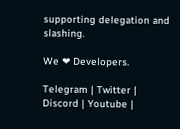supporting delegation and slashing.

We ❤ Developers.

Telegram | Twitter | Discord | Youtube |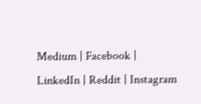Medium | Facebook | LinkedIn | Reddit | Instagram